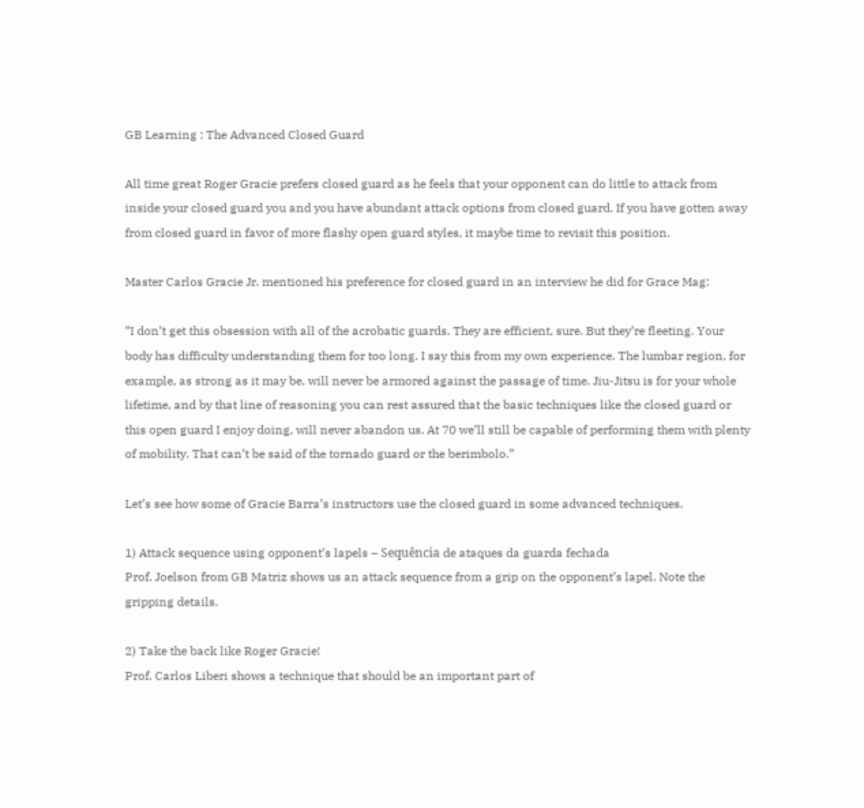GB Learning : The Advanced Closed Guard

All time great Roger Gracie prefers closed guard as he feels that your opponent can do little to attack from inside your closed guard you and you have abundant attack options from closed guard. If you have gotten away from closed guard in favor of more flashy open guard styles, it maybe time to revisit this position.

Master Carlos Gracie Jr. mentioned his preference for closed guard in an interview he did for Grace Mag:

“I don’t get this obsession with all of the acrobatic guards. They are efficient, sure. But they’re fleeting. Your body has difficulty understanding them for too long. I say this from my own experience. The lumbar region, for example, as strong as it may be, will never be armored against the passage of time. Jiu-Jitsu is for your whole lifetime, and by that line of reasoning you can rest assured that the basic techniques like the closed guard or this open guard I enjoy doing, will never abandon us. At 70 we’ll still be capable of performing them with plenty of mobility. That can’t be said of the tornado guard or the berimbolo.”

Let’s see how some of Gracie Barra’s instructors use the closed guard in some advanced techniques.

1) Attack sequence using opponent’s lapels – Sequência de ataques da guarda fechada
Prof. Joelson from GB Matriz shows us an attack sequence from a grip on the opponent’s lapel. Note the gripping details.

2) Take the back like Roger Gracie!
Prof. Carlos Liberi shows a technique that should be an important part of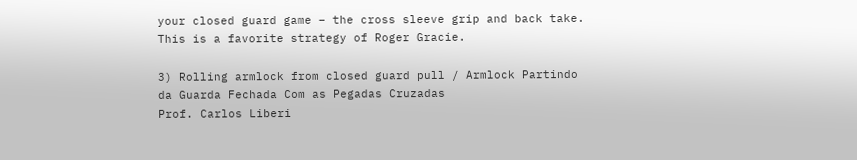your closed guard game – the cross sleeve grip and back take. This is a favorite strategy of Roger Gracie.

3) Rolling armlock from closed guard pull / Armlock Partindo da Guarda Fechada Com as Pegadas Cruzadas
Prof. Carlos Liberi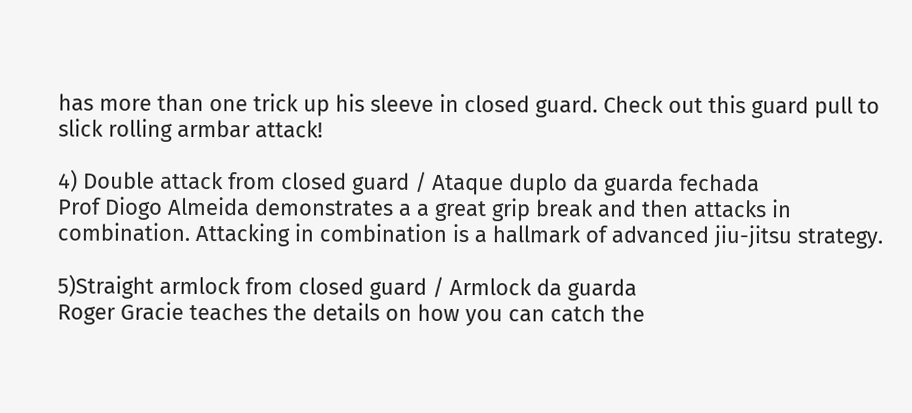has more than one trick up his sleeve in closed guard. Check out this guard pull to slick rolling armbar attack!

4) Double attack from closed guard / Ataque duplo da guarda fechada
Prof Diogo Almeida demonstrates a a great grip break and then attacks in combination. Attacking in combination is a hallmark of advanced jiu-jitsu strategy.

5)Straight armlock from closed guard / Armlock da guarda
Roger Gracie teaches the details on how you can catch the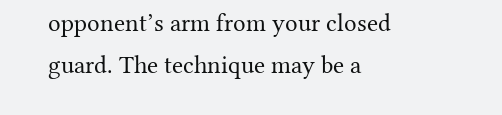opponent’s arm from your closed guard. The technique may be a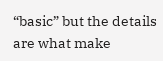“basic” but the details are what make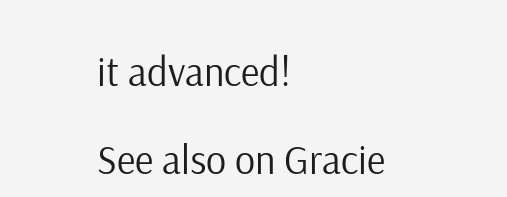it advanced!

See also on Gracie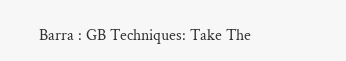Barra : GB Techniques: Take The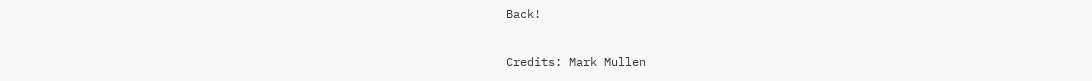Back!

Credits: Mark Mullen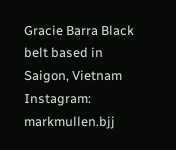Gracie Barra Black belt based in Saigon, Vietnam
Instagram: markmullen.bjj